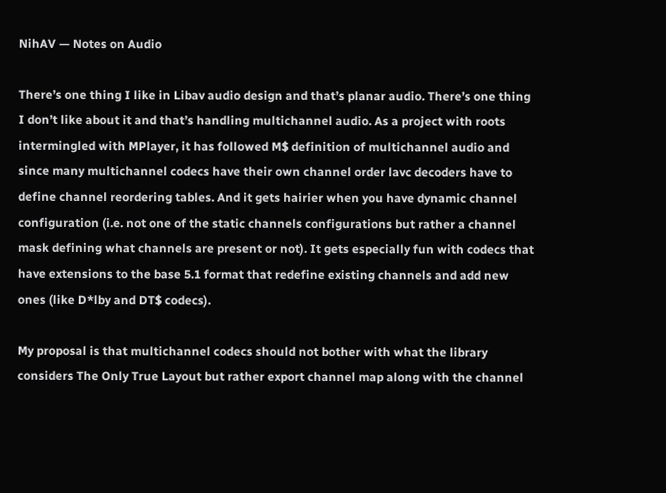NihAV — Notes on Audio

There’s one thing I like in Libav audio design and that’s planar audio. There’s one thing I don’t like about it and that’s handling multichannel audio. As a project with roots intermingled with MPlayer, it has followed M$ definition of multichannel audio and since many multichannel codecs have their own channel order lavc decoders have to define channel reordering tables. And it gets hairier when you have dynamic channel configuration (i.e. not one of the static channels configurations but rather a channel mask defining what channels are present or not). It gets especially fun with codecs that have extensions to the base 5.1 format that redefine existing channels and add new ones (like D*lby and DT$ codecs).

My proposal is that multichannel codecs should not bother with what the library considers The Only True Layout but rather export channel map along with the channel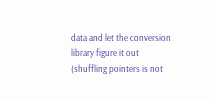data and let the conversion library figure it out (shuffling pointers is not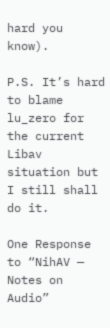hard you know).

P.S. It’s hard to blame lu_zero for the current Libav situation but I still shall do it.

One Response to “NihAV — Notes on Audio”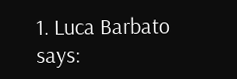1. Luca Barbato says: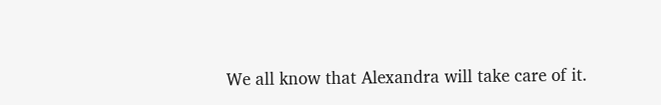We all know that Alexandra will take care of it.